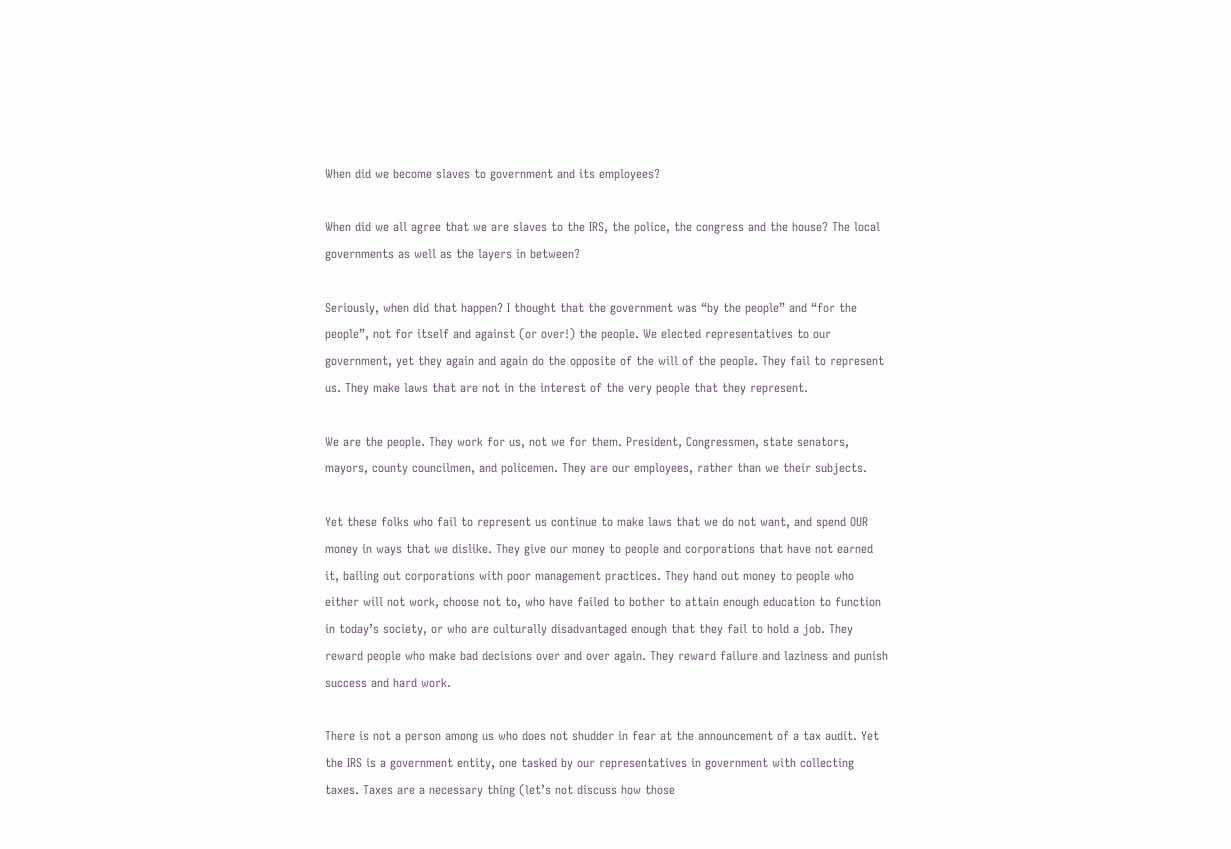When did we become slaves to government and its employees?

When did we all agree that we are slaves to the IRS, the police, the congress and the house? The local governments as well as the layers in between?

Seriously, when did that happen? I thought that the government was “by the people” and “for the people”, not for itself and against (or over!) the people. We elected representatives to our government, yet they again and again do the opposite of the will of the people. They fail to represent us. They make laws that are not in the interest of the very people that they represent.

We are the people. They work for us, not we for them. President, Congressmen, state senators, mayors, county councilmen, and policemen. They are our employees, rather than we their subjects.

Yet these folks who fail to represent us continue to make laws that we do not want, and spend OUR money in ways that we dislike. They give our money to people and corporations that have not earned it, bailing out corporations with poor management practices. They hand out money to people who either will not work, choose not to, who have failed to bother to attain enough education to function in today’s society, or who are culturally disadvantaged enough that they fail to hold a job. They reward people who make bad decisions over and over again. They reward failure and laziness and punish success and hard work.

There is not a person among us who does not shudder in fear at the announcement of a tax audit. Yet the IRS is a government entity, one tasked by our representatives in government with collecting taxes. Taxes are a necessary thing (let’s not discuss how those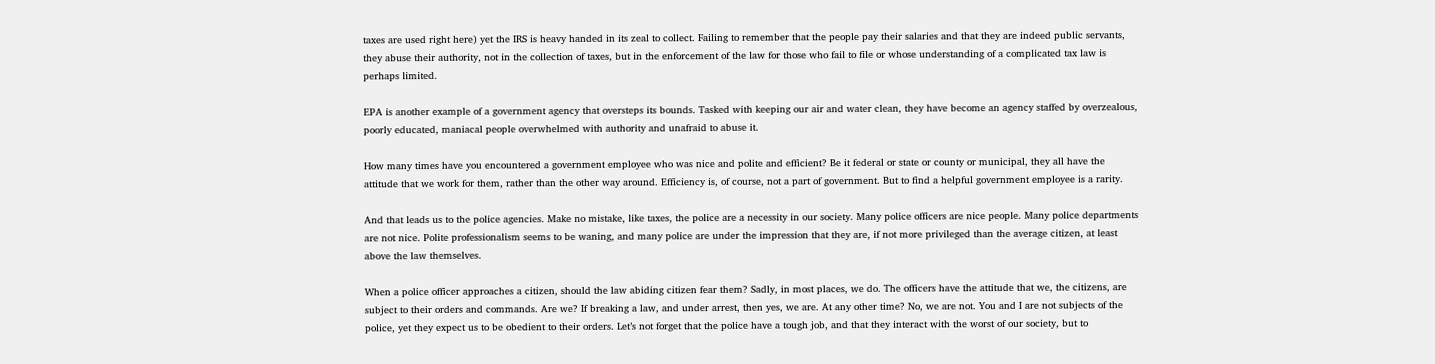taxes are used right here) yet the IRS is heavy handed in its zeal to collect. Failing to remember that the people pay their salaries and that they are indeed public servants, they abuse their authority, not in the collection of taxes, but in the enforcement of the law for those who fail to file or whose understanding of a complicated tax law is perhaps limited.

EPA is another example of a government agency that oversteps its bounds. Tasked with keeping our air and water clean, they have become an agency staffed by overzealous, poorly educated, maniacal people overwhelmed with authority and unafraid to abuse it.

How many times have you encountered a government employee who was nice and polite and efficient? Be it federal or state or county or municipal, they all have the attitude that we work for them, rather than the other way around. Efficiency is, of course, not a part of government. But to find a helpful government employee is a rarity.

And that leads us to the police agencies. Make no mistake, like taxes, the police are a necessity in our society. Many police officers are nice people. Many police departments are not nice. Polite professionalism seems to be waning, and many police are under the impression that they are, if not more privileged than the average citizen, at least above the law themselves.

When a police officer approaches a citizen, should the law abiding citizen fear them? Sadly, in most places, we do. The officers have the attitude that we, the citizens, are subject to their orders and commands. Are we? If breaking a law, and under arrest, then yes, we are. At any other time? No, we are not. You and I are not subjects of the police, yet they expect us to be obedient to their orders. Let’s not forget that the police have a tough job, and that they interact with the worst of our society, but to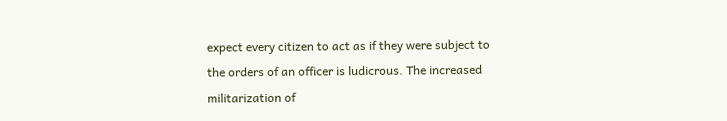expect every citizen to act as if they were subject to the orders of an officer is ludicrous. The increased militarization of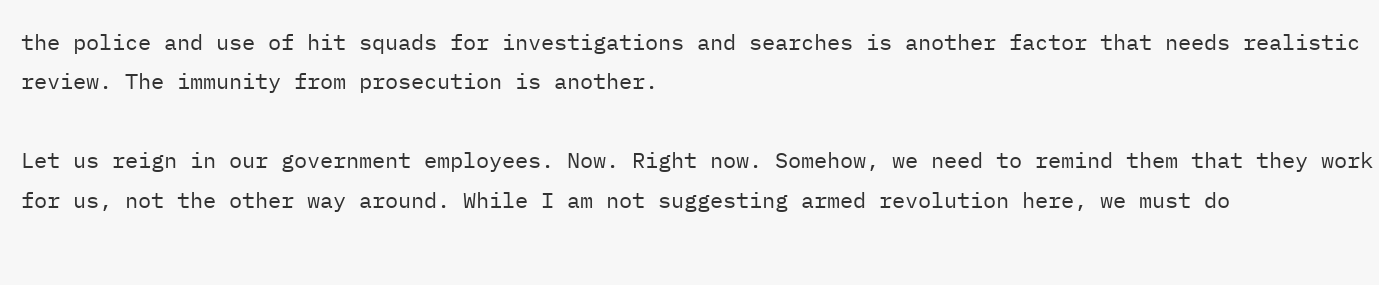the police and use of hit squads for investigations and searches is another factor that needs realistic review. The immunity from prosecution is another.

Let us reign in our government employees. Now. Right now. Somehow, we need to remind them that they work for us, not the other way around. While I am not suggesting armed revolution here, we must do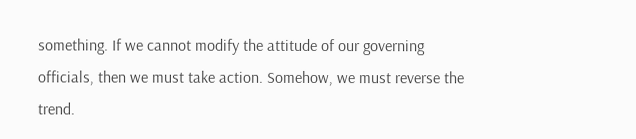something. If we cannot modify the attitude of our governing officials, then we must take action. Somehow, we must reverse the trend.